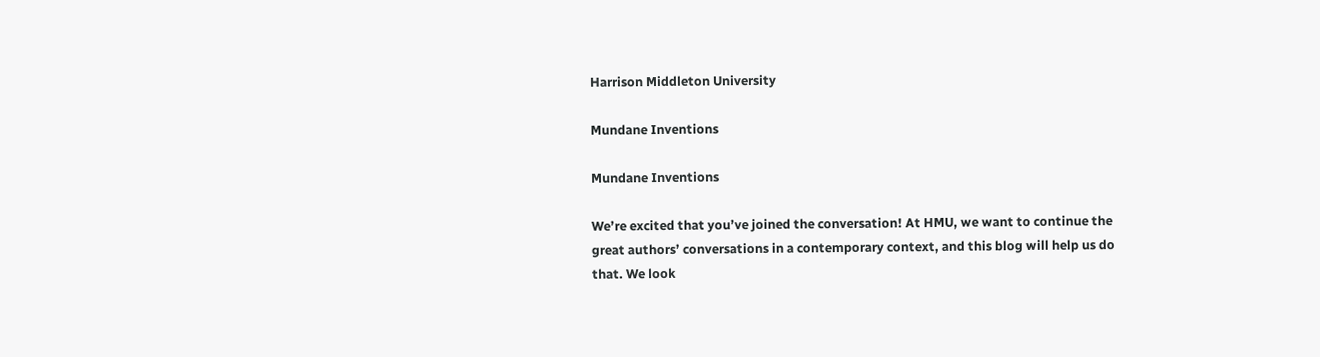Harrison Middleton University

Mundane Inventions

Mundane Inventions

We’re excited that you’ve joined the conversation! At HMU, we want to continue the great authors’ conversations in a contemporary context, and this blog will help us do that. We look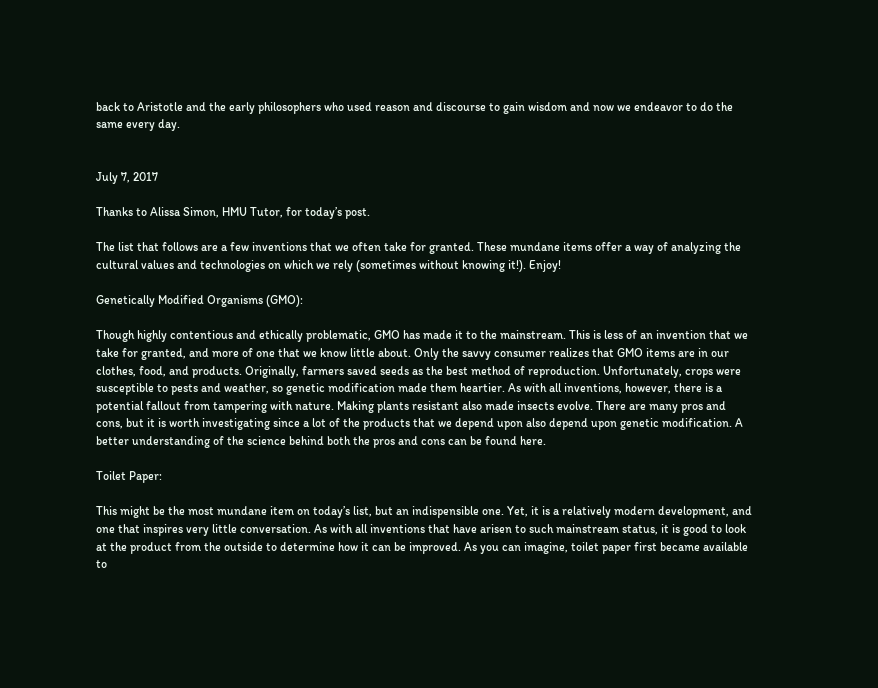back to Aristotle and the early philosophers who used reason and discourse to gain wisdom and now we endeavor to do the same every day.


July 7, 2017

Thanks to Alissa Simon, HMU Tutor, for today’s post.

The list that follows are a few inventions that we often take for granted. These mundane items offer a way of analyzing the cultural values and technologies on which we rely (sometimes without knowing it!). Enjoy!

Genetically Modified Organisms (GMO):

Though highly contentious and ethically problematic, GMO has made it to the mainstream. This is less of an invention that we take for granted, and more of one that we know little about. Only the savvy consumer realizes that GMO items are in our clothes, food, and products. Originally, farmers saved seeds as the best method of reproduction. Unfortunately, crops were susceptible to pests and weather, so genetic modification made them heartier. As with all inventions, however, there is a potential fallout from tampering with nature. Making plants resistant also made insects evolve. There are many pros and cons, but it is worth investigating since a lot of the products that we depend upon also depend upon genetic modification. A better understanding of the science behind both the pros and cons can be found here.

Toilet Paper:

This might be the most mundane item on today’s list, but an indispensible one. Yet, it is a relatively modern development, and one that inspires very little conversation. As with all inventions that have arisen to such mainstream status, it is good to look at the product from the outside to determine how it can be improved. As you can imagine, toilet paper first became available to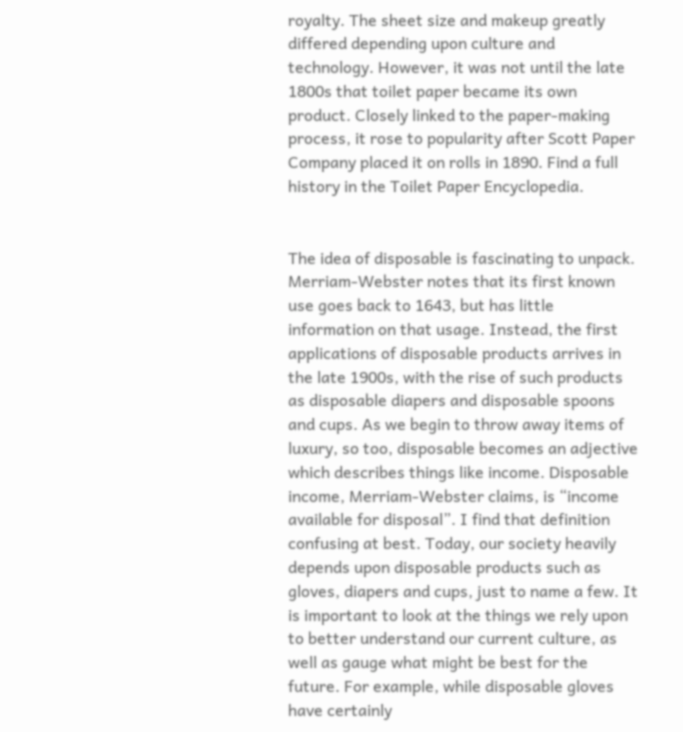royalty. The sheet size and makeup greatly differed depending upon culture and technology. However, it was not until the late 1800s that toilet paper became its own product. Closely linked to the paper-making process, it rose to popularity after Scott Paper Company placed it on rolls in 1890. Find a full history in the Toilet Paper Encyclopedia.


The idea of disposable is fascinating to unpack. Merriam-Webster notes that its first known use goes back to 1643, but has little information on that usage. Instead, the first applications of disposable products arrives in the late 1900s, with the rise of such products as disposable diapers and disposable spoons and cups. As we begin to throw away items of luxury, so too, disposable becomes an adjective which describes things like income. Disposable income, Merriam-Webster claims, is “income available for disposal”. I find that definition confusing at best. Today, our society heavily depends upon disposable products such as gloves, diapers and cups, just to name a few. It is important to look at the things we rely upon to better understand our current culture, as well as gauge what might be best for the future. For example, while disposable gloves have certainly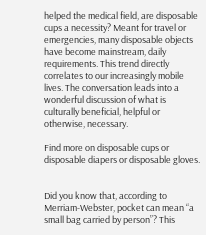helped the medical field, are disposable cups a necessity? Meant for travel or emergencies, many disposable objects have become mainstream, daily requirements. This trend directly correlates to our increasingly mobile lives. The conversation leads into a wonderful discussion of what is culturally beneficial, helpful or otherwise, necessary.

Find more on disposable cups or disposable diapers or disposable gloves.


Did you know that, according to Merriam-Webster, pocket can mean “a small bag carried by person”? This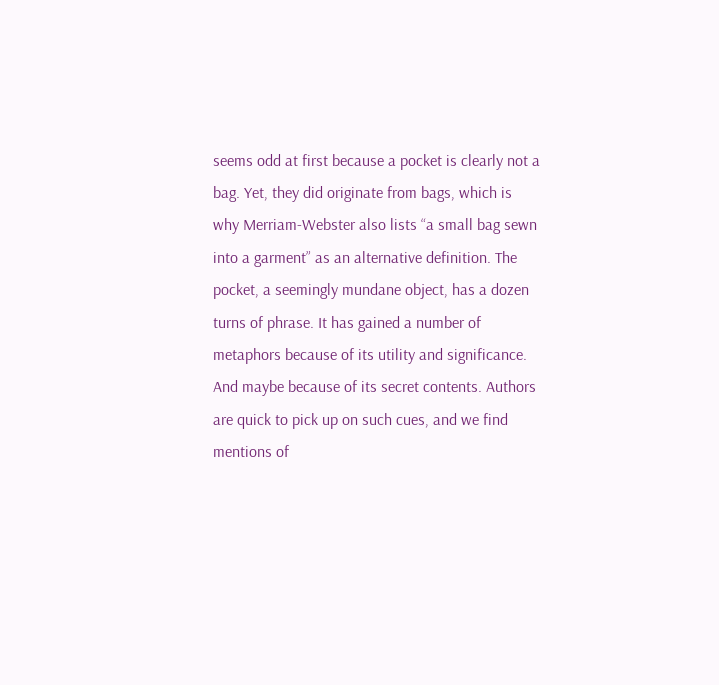seems odd at first because a pocket is clearly not a bag. Yet, they did originate from bags, which is why Merriam-Webster also lists “a small bag sewn into a garment” as an alternative definition. The pocket, a seemingly mundane object, has a dozen turns of phrase. It has gained a number of metaphors because of its utility and significance. And maybe because of its secret contents. Authors are quick to pick up on such cues, and we find mentions of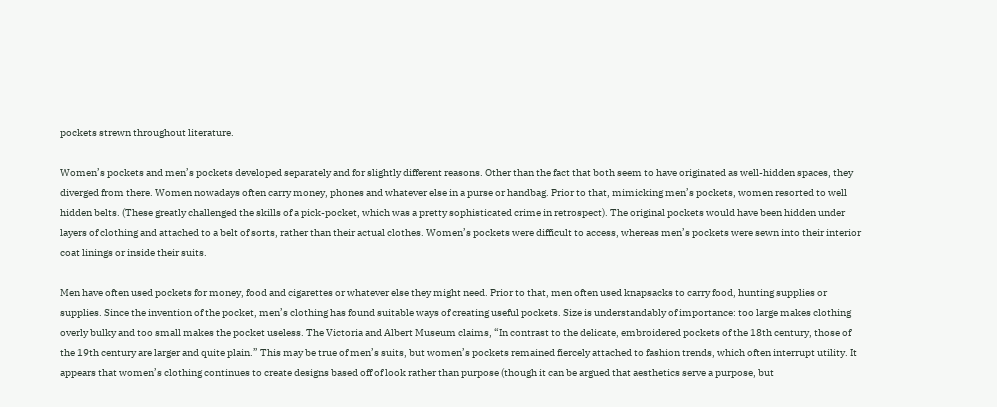pockets strewn throughout literature.

Women’s pockets and men’s pockets developed separately and for slightly different reasons. Other than the fact that both seem to have originated as well-hidden spaces, they diverged from there. Women nowadays often carry money, phones and whatever else in a purse or handbag. Prior to that, mimicking men’s pockets, women resorted to well hidden belts. (These greatly challenged the skills of a pick-pocket, which was a pretty sophisticated crime in retrospect). The original pockets would have been hidden under layers of clothing and attached to a belt of sorts, rather than their actual clothes. Women’s pockets were difficult to access, whereas men’s pockets were sewn into their interior coat linings or inside their suits.

Men have often used pockets for money, food and cigarettes or whatever else they might need. Prior to that, men often used knapsacks to carry food, hunting supplies or supplies. Since the invention of the pocket, men’s clothing has found suitable ways of creating useful pockets. Size is understandably of importance: too large makes clothing overly bulky and too small makes the pocket useless. The Victoria and Albert Museum claims, “In contrast to the delicate, embroidered pockets of the 18th century, those of the 19th century are larger and quite plain.” This may be true of men’s suits, but women’s pockets remained fiercely attached to fashion trends, which often interrupt utility. It appears that women’s clothing continues to create designs based off of look rather than purpose (though it can be argued that aesthetics serve a purpose, but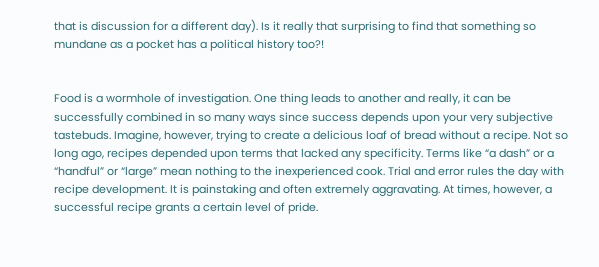that is discussion for a different day). Is it really that surprising to find that something so mundane as a pocket has a political history too?!


Food is a wormhole of investigation. One thing leads to another and really, it can be successfully combined in so many ways since success depends upon your very subjective tastebuds. Imagine, however, trying to create a delicious loaf of bread without a recipe. Not so long ago, recipes depended upon terms that lacked any specificity. Terms like “a dash” or a “handful” or “large” mean nothing to the inexperienced cook. Trial and error rules the day with recipe development. It is painstaking and often extremely aggravating. At times, however, a successful recipe grants a certain level of pride.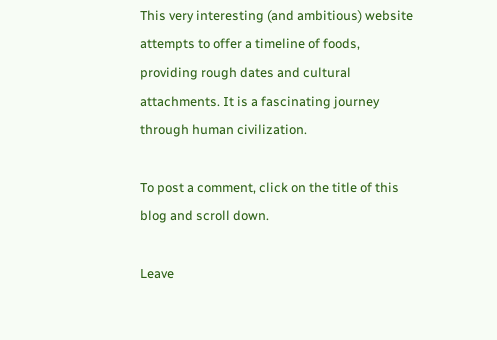This very interesting (and ambitious) website attempts to offer a timeline of foods, providing rough dates and cultural attachments. It is a fascinating journey through human civilization.

To post a comment, click on the title of this blog and scroll down.

Leave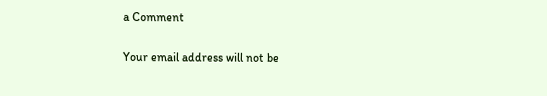a Comment

Your email address will not be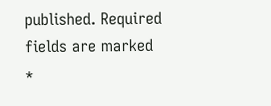published. Required fields are marked *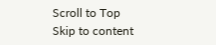Scroll to Top
Skip to content